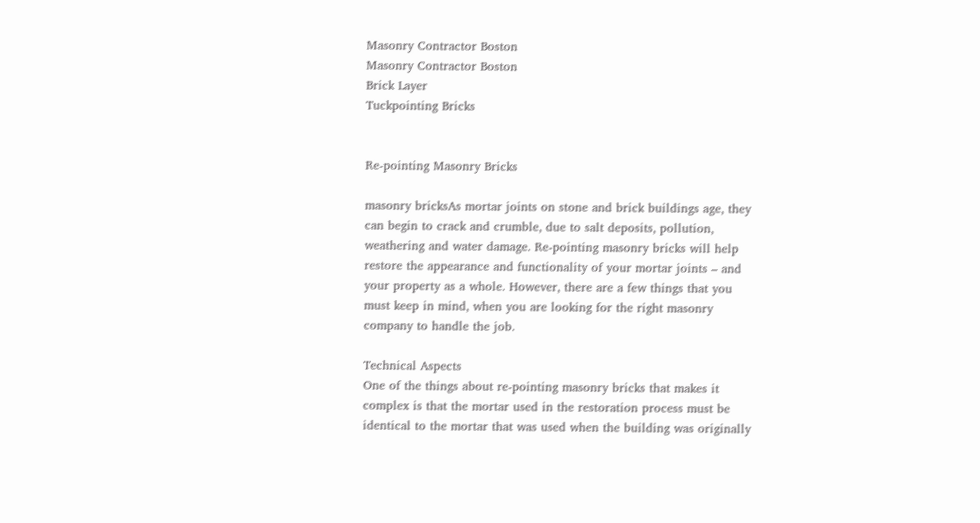Masonry Contractor Boston
Masonry Contractor Boston
Brick Layer
Tuckpointing Bricks


Re-pointing Masonry Bricks

masonry bricksAs mortar joints on stone and brick buildings age, they can begin to crack and crumble, due to salt deposits, pollution, weathering and water damage. Re-pointing masonry bricks will help restore the appearance and functionality of your mortar joints – and your property as a whole. However, there are a few things that you must keep in mind, when you are looking for the right masonry company to handle the job.

Technical Aspects
One of the things about re-pointing masonry bricks that makes it complex is that the mortar used in the restoration process must be identical to the mortar that was used when the building was originally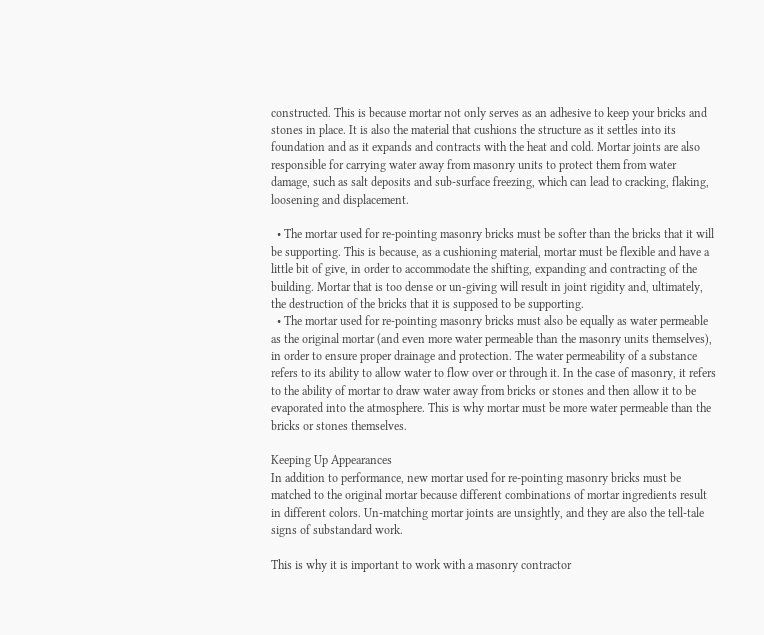constructed. This is because mortar not only serves as an adhesive to keep your bricks and stones in place. It is also the material that cushions the structure as it settles into its foundation and as it expands and contracts with the heat and cold. Mortar joints are also responsible for carrying water away from masonry units to protect them from water damage, such as salt deposits and sub-surface freezing, which can lead to cracking, flaking, loosening and displacement.

  • The mortar used for re-pointing masonry bricks must be softer than the bricks that it will be supporting. This is because, as a cushioning material, mortar must be flexible and have a little bit of give, in order to accommodate the shifting, expanding and contracting of the building. Mortar that is too dense or un-giving will result in joint rigidity and, ultimately, the destruction of the bricks that it is supposed to be supporting.
  • The mortar used for re-pointing masonry bricks must also be equally as water permeable as the original mortar (and even more water permeable than the masonry units themselves), in order to ensure proper drainage and protection. The water permeability of a substance refers to its ability to allow water to flow over or through it. In the case of masonry, it refers to the ability of mortar to draw water away from bricks or stones and then allow it to be evaporated into the atmosphere. This is why mortar must be more water permeable than the bricks or stones themselves.

Keeping Up Appearances
In addition to performance, new mortar used for re-pointing masonry bricks must be matched to the original mortar because different combinations of mortar ingredients result in different colors. Un-matching mortar joints are unsightly, and they are also the tell-tale signs of substandard work.

This is why it is important to work with a masonry contractor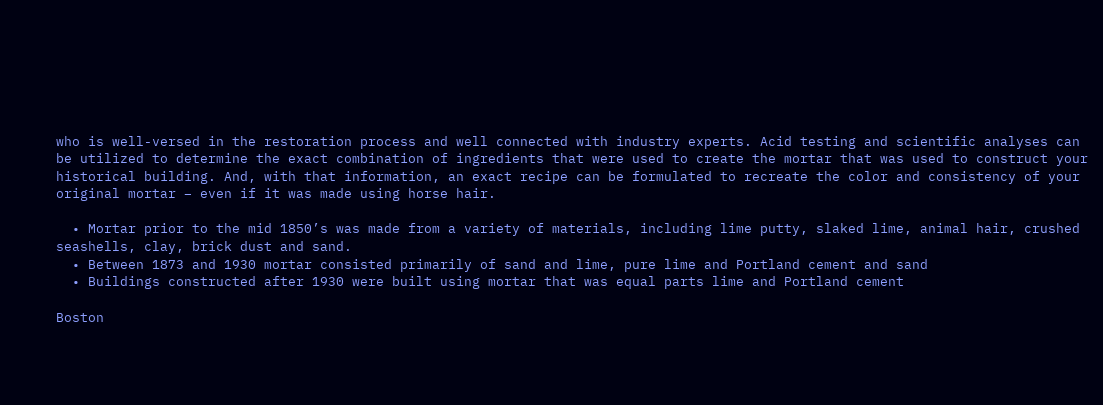who is well-versed in the restoration process and well connected with industry experts. Acid testing and scientific analyses can be utilized to determine the exact combination of ingredients that were used to create the mortar that was used to construct your historical building. And, with that information, an exact recipe can be formulated to recreate the color and consistency of your original mortar – even if it was made using horse hair.

  • Mortar prior to the mid 1850’s was made from a variety of materials, including lime putty, slaked lime, animal hair, crushed seashells, clay, brick dust and sand.
  • Between 1873 and 1930 mortar consisted primarily of sand and lime, pure lime and Portland cement and sand
  • Buildings constructed after 1930 were built using mortar that was equal parts lime and Portland cement

Boston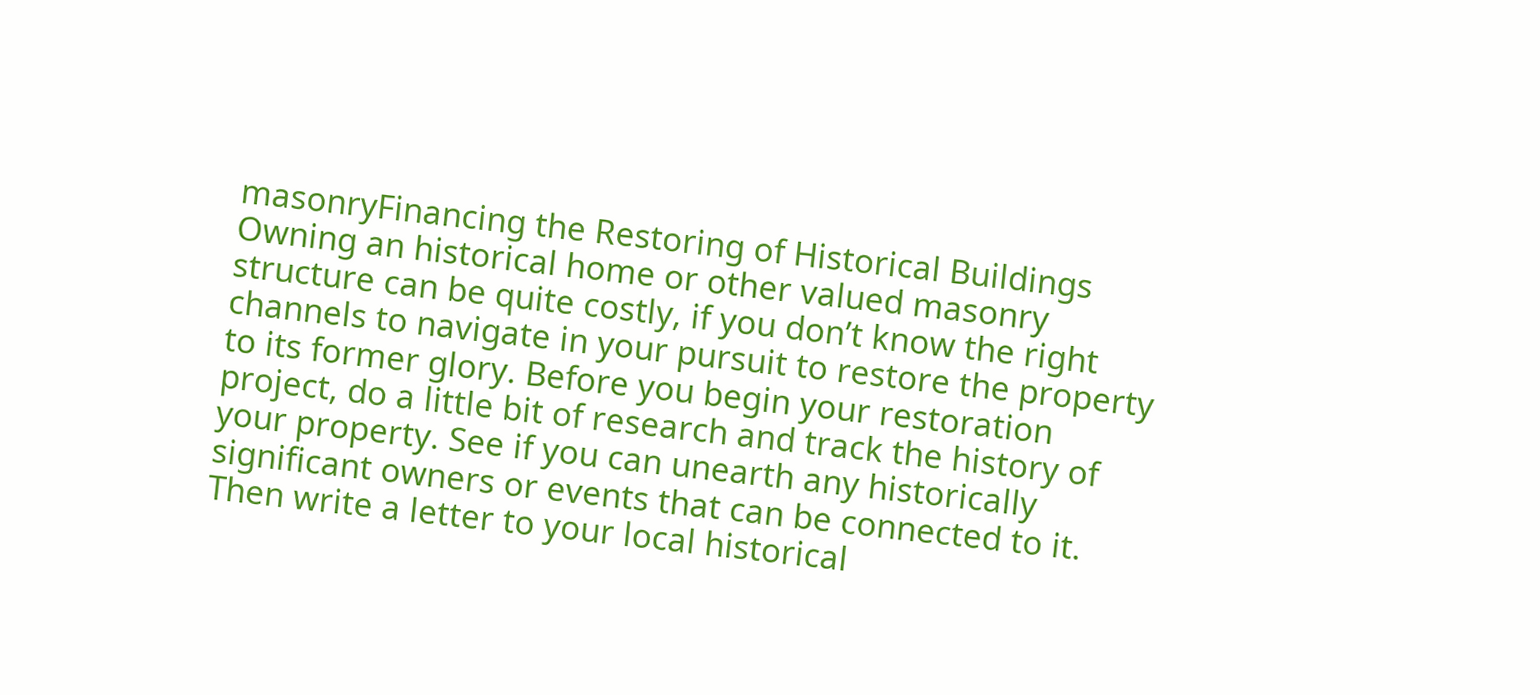masonryFinancing the Restoring of Historical Buildings
Owning an historical home or other valued masonry structure can be quite costly, if you don’t know the right channels to navigate in your pursuit to restore the property to its former glory. Before you begin your restoration project, do a little bit of research and track the history of your property. See if you can unearth any historically significant owners or events that can be connected to it. Then write a letter to your local historical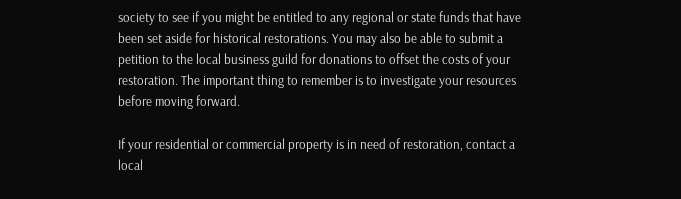society to see if you might be entitled to any regional or state funds that have been set aside for historical restorations. You may also be able to submit a petition to the local business guild for donations to offset the costs of your restoration. The important thing to remember is to investigate your resources before moving forward.

If your residential or commercial property is in need of restoration, contact a local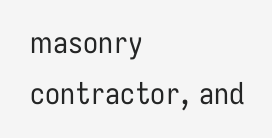masonry contractor, and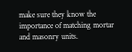make sure they know the importance of matching mortar and masonry units.